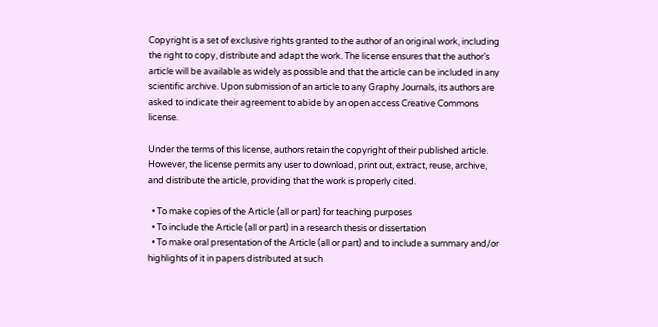Copyright is a set of exclusive rights granted to the author of an original work, including the right to copy, distribute and adapt the work. The license ensures that the author’s article will be available as widely as possible and that the article can be included in any scientific archive. Upon submission of an article to any Graphy Journals, its authors are asked to indicate their agreement to abide by an open access Creative Commons license.

Under the terms of this license, authors retain the copyright of their published article. However, the license permits any user to download, print out, extract, reuse, archive, and distribute the article, providing that the work is properly cited.

  • To make copies of the Article (all or part) for teaching purposes
  • To include the Article (all or part) in a research thesis or dissertation
  • To make oral presentation of the Article (all or part) and to include a summary and/or highlights of it in papers distributed at such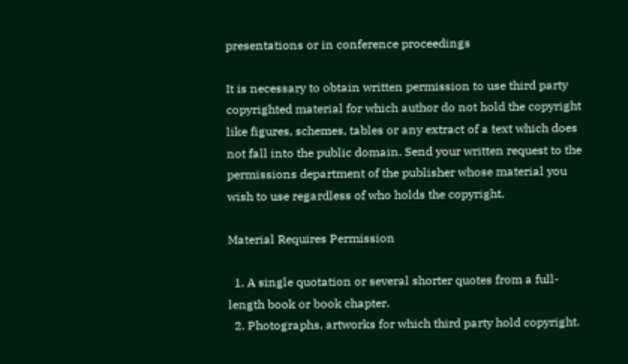presentations or in conference proceedings

It is necessary to obtain written permission to use third party copyrighted material for which author do not hold the copyright like figures, schemes, tables or any extract of a text which does not fall into the public domain. Send your written request to the permissions department of the publisher whose material you wish to use regardless of who holds the copyright.

Material Requires Permission

  1. A single quotation or several shorter quotes from a full-length book or book chapter.
  2. Photographs, artworks for which third party hold copyright.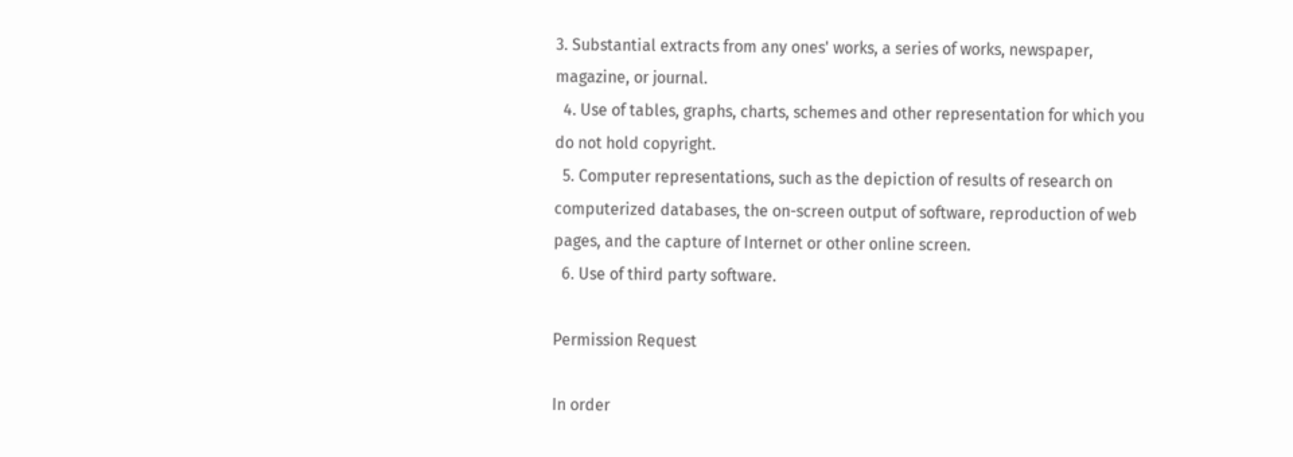3. Substantial extracts from any ones' works, a series of works, newspaper, magazine, or journal.
  4. Use of tables, graphs, charts, schemes and other representation for which you do not hold copyright.
  5. Computer representations, such as the depiction of results of research on computerized databases, the on-screen output of software, reproduction of web pages, and the capture of Internet or other online screen.
  6. Use of third party software.

Permission Request

In order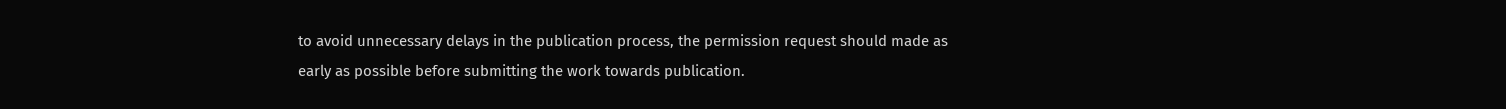to avoid unnecessary delays in the publication process, the permission request should made as early as possible before submitting the work towards publication.